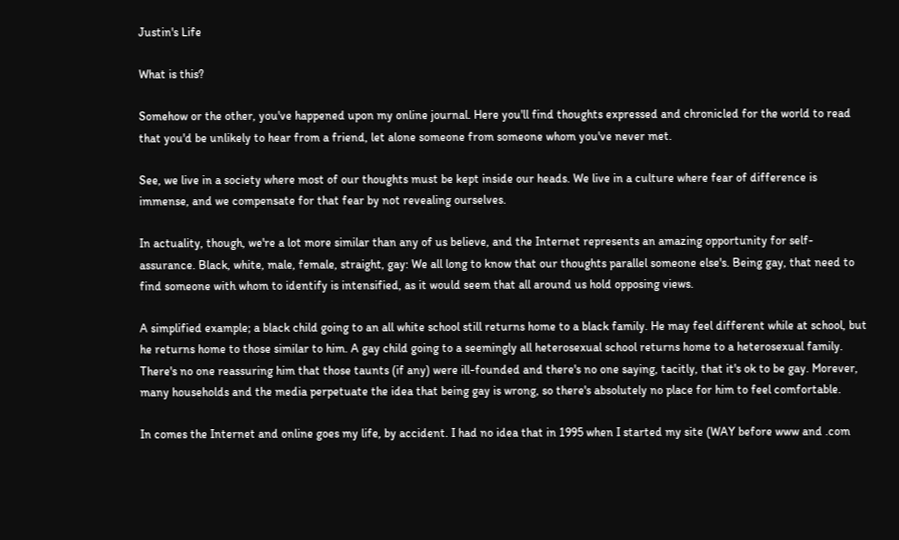Justin's Life

What is this?

Somehow or the other, you've happened upon my online journal. Here you'll find thoughts expressed and chronicled for the world to read that you'd be unlikely to hear from a friend, let alone someone from someone whom you've never met.

See, we live in a society where most of our thoughts must be kept inside our heads. We live in a culture where fear of difference is immense, and we compensate for that fear by not revealing ourselves.

In actuality, though, we're a lot more similar than any of us believe, and the Internet represents an amazing opportunity for self-assurance. Black, white, male, female, straight, gay: We all long to know that our thoughts parallel someone else's. Being gay, that need to find someone with whom to identify is intensified, as it would seem that all around us hold opposing views.

A simplified example; a black child going to an all white school still returns home to a black family. He may feel different while at school, but he returns home to those similar to him. A gay child going to a seemingly all heterosexual school returns home to a heterosexual family. There's no one reassuring him that those taunts (if any) were ill-founded and there's no one saying, tacitly, that it's ok to be gay. Morever, many households and the media perpetuate the idea that being gay is wrong, so there's absolutely no place for him to feel comfortable.

In comes the Internet and online goes my life, by accident. I had no idea that in 1995 when I started my site (WAY before www and .com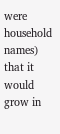were household names) that it would grow in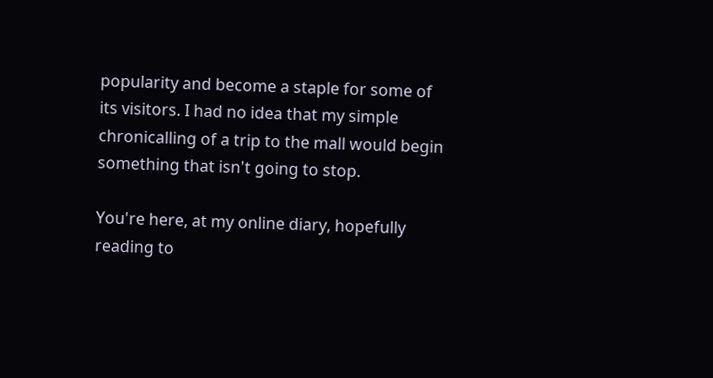popularity and become a staple for some of its visitors. I had no idea that my simple chronicalling of a trip to the mall would begin something that isn't going to stop.

You're here, at my online diary, hopefully reading to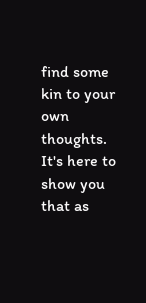find some kin to your own thoughts. It's here to show you that as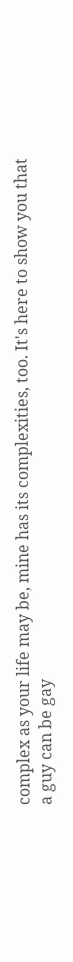complex as your life may be, mine has its complexities, too. It's here to show you that a guy can be gay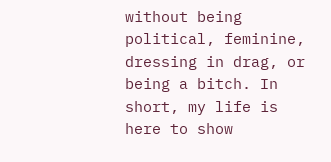without being political, feminine, dressing in drag, or being a bitch. In short, my life is here to show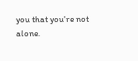you that you're not alone.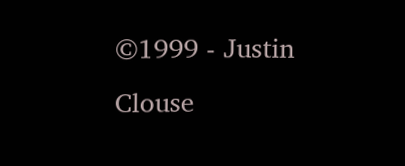©1999 - Justin Clouse